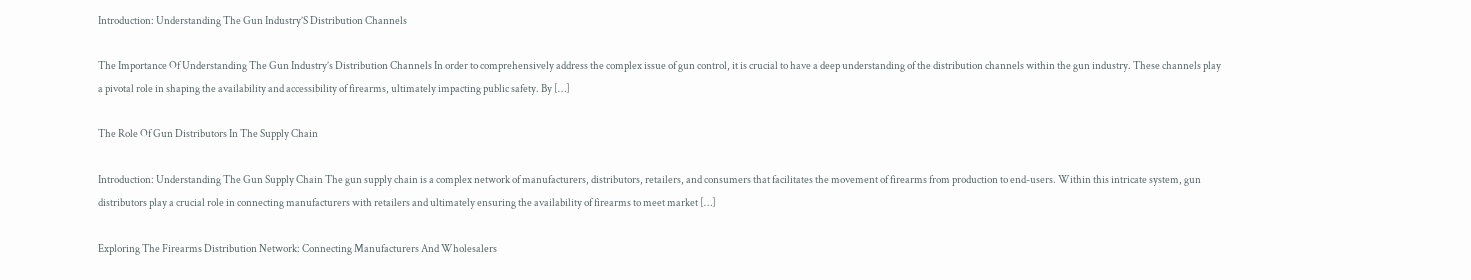Introduction: Understanding The Gun Industry’S Distribution Channels

The Importance Of Understanding The Gun Industry’s Distribution Channels In order to comprehensively address the complex issue of gun control, it is crucial to have a deep understanding of the distribution channels within the gun industry. These channels play a pivotal role in shaping the availability and accessibility of firearms, ultimately impacting public safety. By […]

The Role Of Gun Distributors In The Supply Chain

Introduction: Understanding The Gun Supply Chain The gun supply chain is a complex network of manufacturers, distributors, retailers, and consumers that facilitates the movement of firearms from production to end-users. Within this intricate system, gun distributors play a crucial role in connecting manufacturers with retailers and ultimately ensuring the availability of firearms to meet market […]

Exploring The Firearms Distribution Network: Connecting Manufacturers And Wholesalers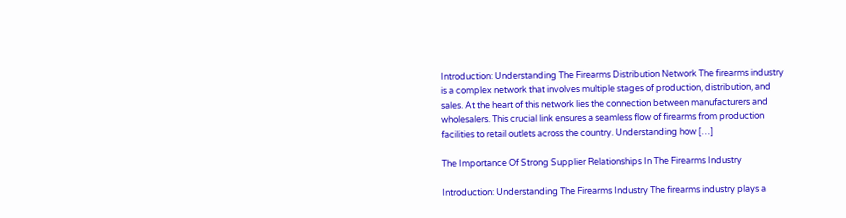Introduction: Understanding The Firearms Distribution Network The firearms industry is a complex network that involves multiple stages of production, distribution, and sales. At the heart of this network lies the connection between manufacturers and wholesalers. This crucial link ensures a seamless flow of firearms from production facilities to retail outlets across the country. Understanding how […]

The Importance Of Strong Supplier Relationships In The Firearms Industry

Introduction: Understanding The Firearms Industry The firearms industry plays a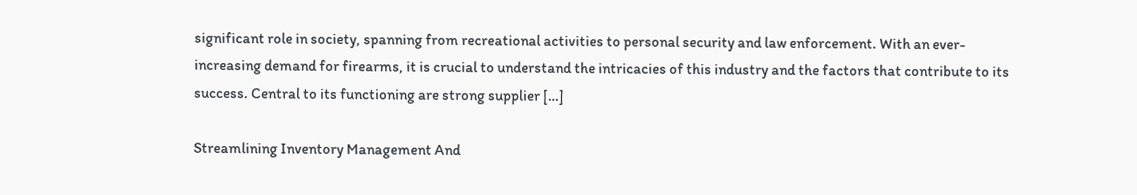significant role in society, spanning from recreational activities to personal security and law enforcement. With an ever-increasing demand for firearms, it is crucial to understand the intricacies of this industry and the factors that contribute to its success. Central to its functioning are strong supplier […]

Streamlining Inventory Management And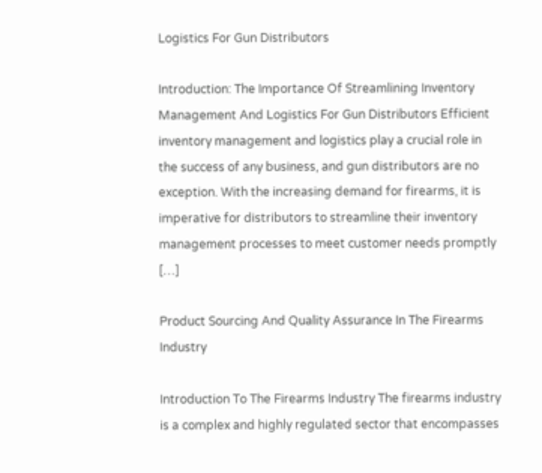Logistics For Gun Distributors

Introduction: The Importance Of Streamlining Inventory Management And Logistics For Gun Distributors Efficient inventory management and logistics play a crucial role in the success of any business, and gun distributors are no exception. With the increasing demand for firearms, it is imperative for distributors to streamline their inventory management processes to meet customer needs promptly […]

Product Sourcing And Quality Assurance In The Firearms Industry

Introduction To The Firearms Industry The firearms industry is a complex and highly regulated sector that encompasses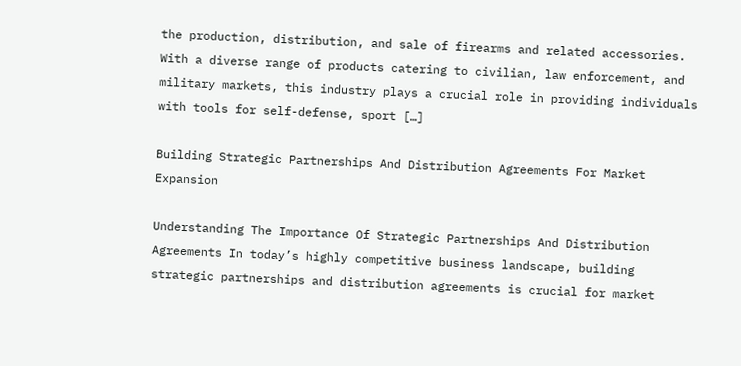the production, distribution, and sale of firearms and related accessories. With a diverse range of products catering to civilian, law enforcement, and military markets, this industry plays a crucial role in providing individuals with tools for self-defense, sport […]

Building Strategic Partnerships And Distribution Agreements For Market Expansion

Understanding The Importance Of Strategic Partnerships And Distribution Agreements In today’s highly competitive business landscape, building strategic partnerships and distribution agreements is crucial for market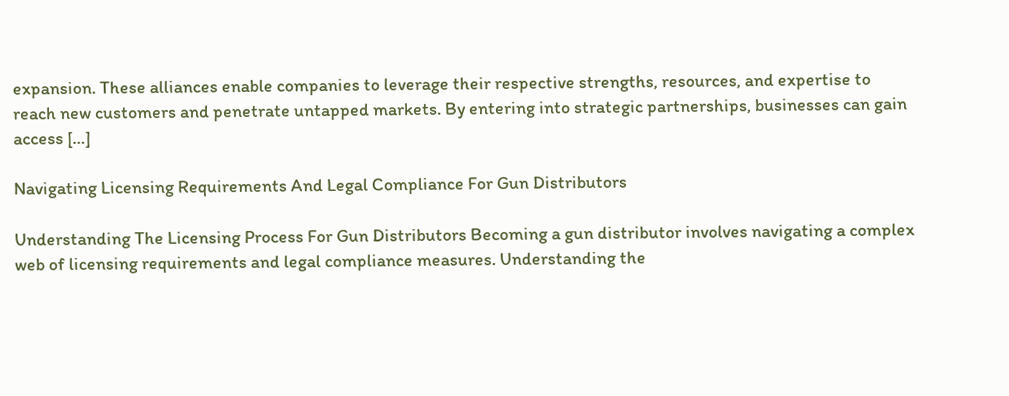expansion. These alliances enable companies to leverage their respective strengths, resources, and expertise to reach new customers and penetrate untapped markets. By entering into strategic partnerships, businesses can gain access […]

Navigating Licensing Requirements And Legal Compliance For Gun Distributors

Understanding The Licensing Process For Gun Distributors Becoming a gun distributor involves navigating a complex web of licensing requirements and legal compliance measures. Understanding the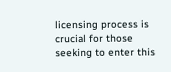licensing process is crucial for those seeking to enter this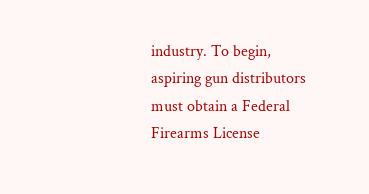industry. To begin, aspiring gun distributors must obtain a Federal Firearms License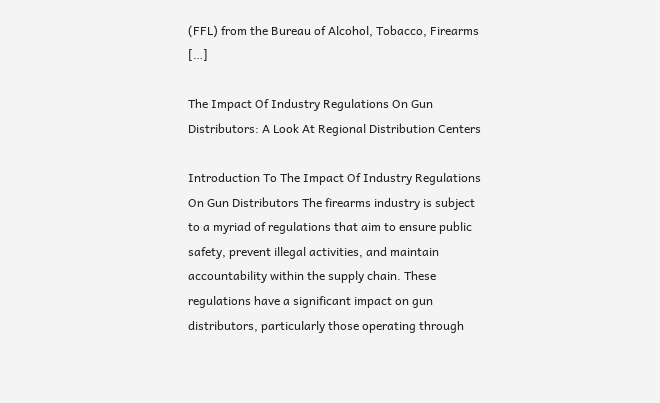(FFL) from the Bureau of Alcohol, Tobacco, Firearms […]

The Impact Of Industry Regulations On Gun Distributors: A Look At Regional Distribution Centers

Introduction To The Impact Of Industry Regulations On Gun Distributors The firearms industry is subject to a myriad of regulations that aim to ensure public safety, prevent illegal activities, and maintain accountability within the supply chain. These regulations have a significant impact on gun distributors, particularly those operating through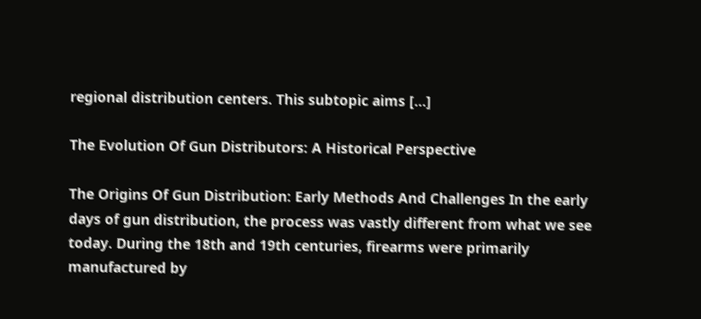regional distribution centers. This subtopic aims […]

The Evolution Of Gun Distributors: A Historical Perspective

The Origins Of Gun Distribution: Early Methods And Challenges In the early days of gun distribution, the process was vastly different from what we see today. During the 18th and 19th centuries, firearms were primarily manufactured by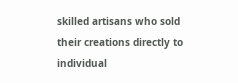skilled artisans who sold their creations directly to individual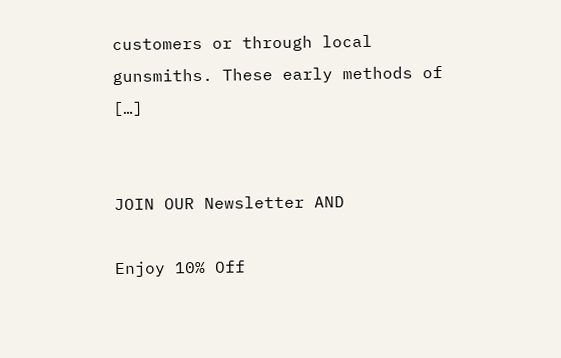customers or through local gunsmiths. These early methods of […]


JOIN OUR Newsletter AND

Enjoy 10% Off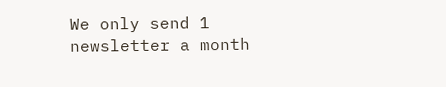We only send 1 newsletter a month